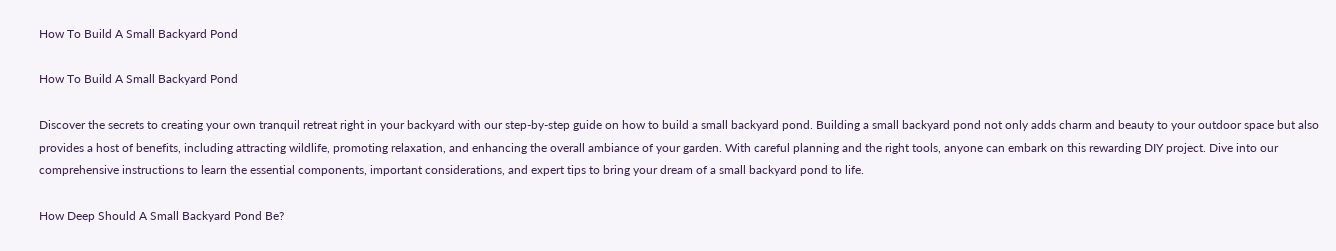How To Build A Small Backyard Pond

How To Build A Small Backyard Pond

Discover the secrets to creating your own tranquil retreat right in your backyard with our step-by-step guide on how to build a small backyard pond. Building a small backyard pond not only adds charm and beauty to your outdoor space but also provides a host of benefits, including attracting wildlife, promoting relaxation, and enhancing the overall ambiance of your garden. With careful planning and the right tools, anyone can embark on this rewarding DIY project. Dive into our comprehensive instructions to learn the essential components, important considerations, and expert tips to bring your dream of a small backyard pond to life.

How Deep Should A Small Backyard Pond Be?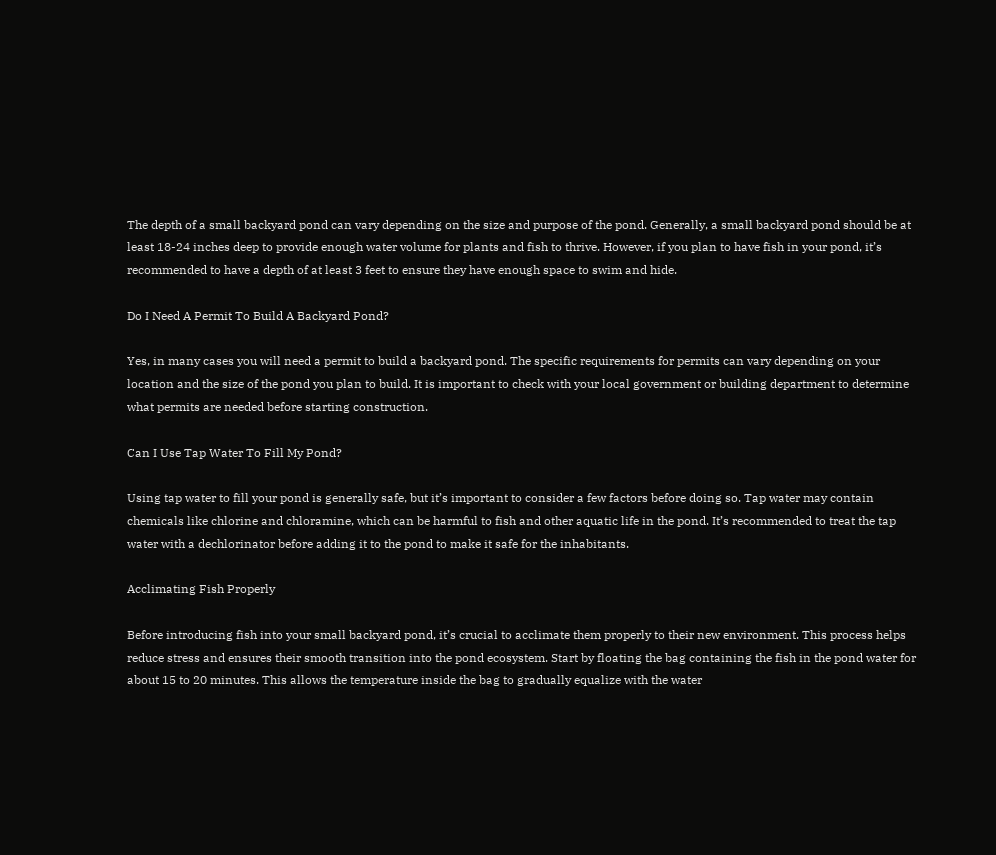The depth of a small backyard pond can vary depending on the size and purpose of the pond. Generally, a small backyard pond should be at least 18-24 inches deep to provide enough water volume for plants and fish to thrive. However, if you plan to have fish in your pond, it’s recommended to have a depth of at least 3 feet to ensure they have enough space to swim and hide.

Do I Need A Permit To Build A Backyard Pond?

Yes, in many cases you will need a permit to build a backyard pond. The specific requirements for permits can vary depending on your location and the size of the pond you plan to build. It is important to check with your local government or building department to determine what permits are needed before starting construction.

Can I Use Tap Water To Fill My Pond?

Using tap water to fill your pond is generally safe, but it’s important to consider a few factors before doing so. Tap water may contain chemicals like chlorine and chloramine, which can be harmful to fish and other aquatic life in the pond. It’s recommended to treat the tap water with a dechlorinator before adding it to the pond to make it safe for the inhabitants.

Acclimating Fish Properly

Before introducing fish into your small backyard pond, it’s crucial to acclimate them properly to their new environment. This process helps reduce stress and ensures their smooth transition into the pond ecosystem. Start by floating the bag containing the fish in the pond water for about 15 to 20 minutes. This allows the temperature inside the bag to gradually equalize with the water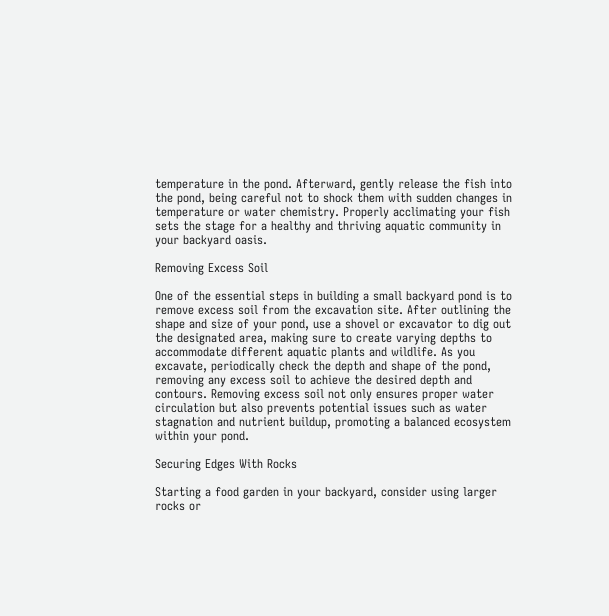temperature in the pond. Afterward, gently release the fish into the pond, being careful not to shock them with sudden changes in temperature or water chemistry. Properly acclimating your fish sets the stage for a healthy and thriving aquatic community in your backyard oasis.

Removing Excess Soil

One of the essential steps in building a small backyard pond is to remove excess soil from the excavation site. After outlining the shape and size of your pond, use a shovel or excavator to dig out the designated area, making sure to create varying depths to accommodate different aquatic plants and wildlife. As you excavate, periodically check the depth and shape of the pond, removing any excess soil to achieve the desired depth and contours. Removing excess soil not only ensures proper water circulation but also prevents potential issues such as water stagnation and nutrient buildup, promoting a balanced ecosystem within your pond.

Securing Edges With Rocks

Starting a food garden in your backyard, consider using larger rocks or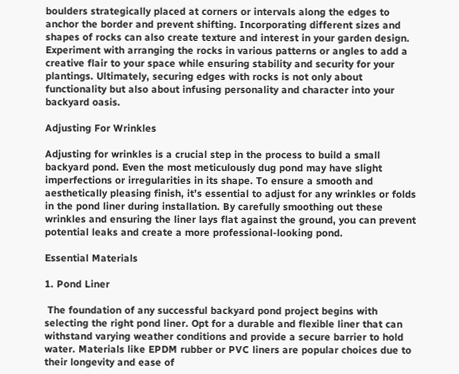boulders strategically placed at corners or intervals along the edges to anchor the border and prevent shifting. Incorporating different sizes and shapes of rocks can also create texture and interest in your garden design. Experiment with arranging the rocks in various patterns or angles to add a creative flair to your space while ensuring stability and security for your plantings. Ultimately, securing edges with rocks is not only about functionality but also about infusing personality and character into your backyard oasis.

Adjusting For Wrinkles

Adjusting for wrinkles is a crucial step in the process to build a small backyard pond. Even the most meticulously dug pond may have slight imperfections or irregularities in its shape. To ensure a smooth and aesthetically pleasing finish, it’s essential to adjust for any wrinkles or folds in the pond liner during installation. By carefully smoothing out these wrinkles and ensuring the liner lays flat against the ground, you can prevent potential leaks and create a more professional-looking pond.

Essential Materials

1. Pond Liner

 The foundation of any successful backyard pond project begins with selecting the right pond liner. Opt for a durable and flexible liner that can withstand varying weather conditions and provide a secure barrier to hold water. Materials like EPDM rubber or PVC liners are popular choices due to their longevity and ease of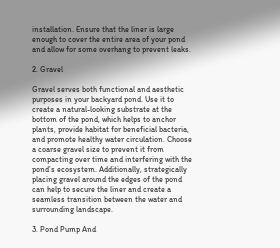installation. Ensure that the liner is large enough to cover the entire area of your pond and allow for some overhang to prevent leaks.

2. Gravel

Gravel serves both functional and aesthetic purposes in your backyard pond. Use it to create a natural-looking substrate at the bottom of the pond, which helps to anchor plants, provide habitat for beneficial bacteria, and promote healthy water circulation. Choose a coarse gravel size to prevent it from compacting over time and interfering with the pond’s ecosystem. Additionally, strategically placing gravel around the edges of the pond can help to secure the liner and create a seamless transition between the water and surrounding landscape.

3. Pond Pump And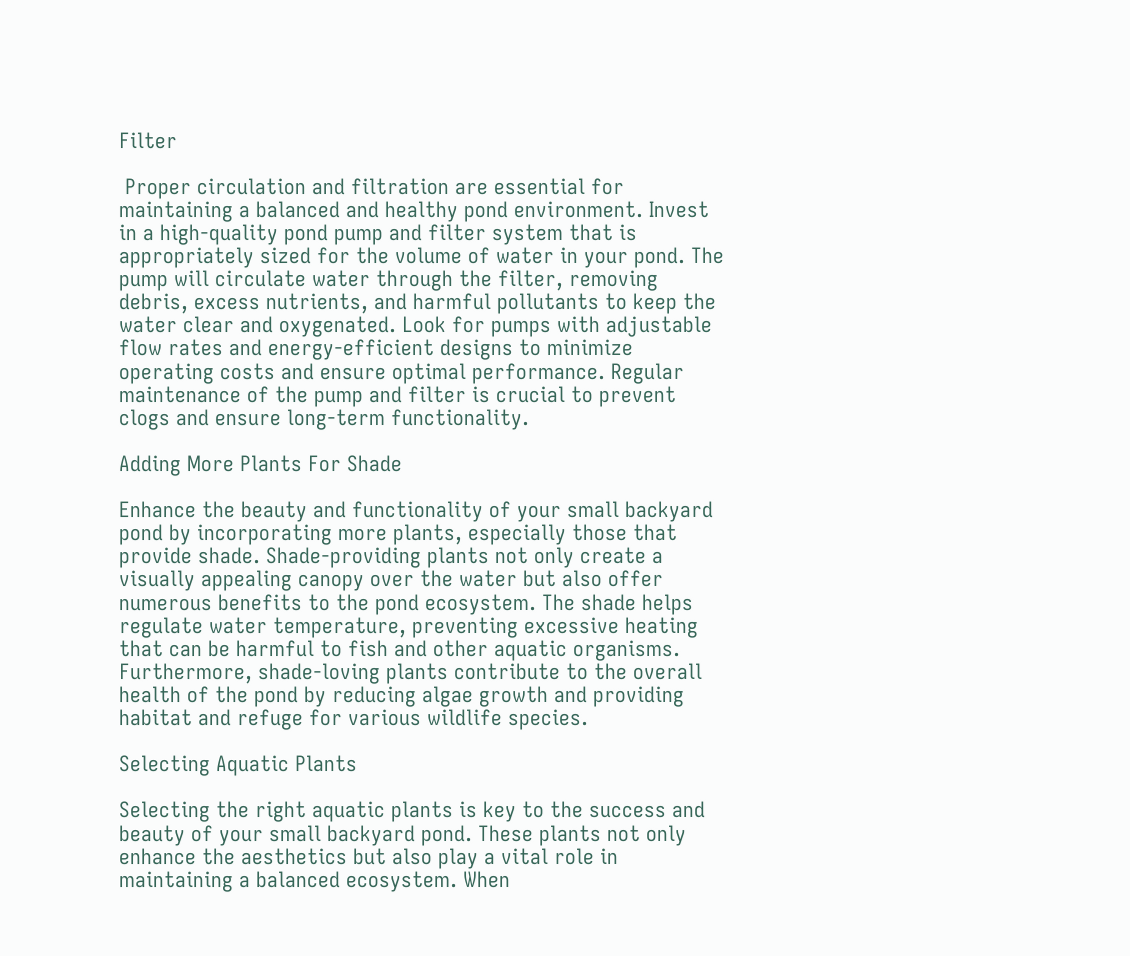Filter

 Proper circulation and filtration are essential for maintaining a balanced and healthy pond environment. Invest in a high-quality pond pump and filter system that is appropriately sized for the volume of water in your pond. The pump will circulate water through the filter, removing debris, excess nutrients, and harmful pollutants to keep the water clear and oxygenated. Look for pumps with adjustable flow rates and energy-efficient designs to minimize operating costs and ensure optimal performance. Regular maintenance of the pump and filter is crucial to prevent clogs and ensure long-term functionality.

Adding More Plants For Shade

Enhance the beauty and functionality of your small backyard pond by incorporating more plants, especially those that provide shade. Shade-providing plants not only create a visually appealing canopy over the water but also offer numerous benefits to the pond ecosystem. The shade helps regulate water temperature, preventing excessive heating that can be harmful to fish and other aquatic organisms. Furthermore, shade-loving plants contribute to the overall health of the pond by reducing algae growth and providing habitat and refuge for various wildlife species.

Selecting Aquatic Plants

Selecting the right aquatic plants is key to the success and beauty of your small backyard pond. These plants not only enhance the aesthetics but also play a vital role in maintaining a balanced ecosystem. When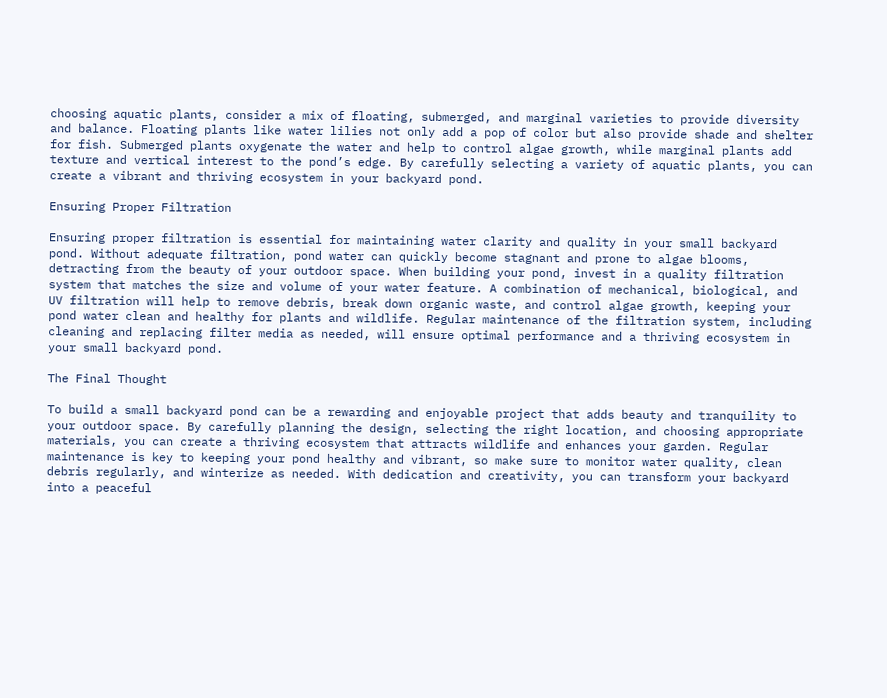choosing aquatic plants, consider a mix of floating, submerged, and marginal varieties to provide diversity and balance. Floating plants like water lilies not only add a pop of color but also provide shade and shelter for fish. Submerged plants oxygenate the water and help to control algae growth, while marginal plants add texture and vertical interest to the pond’s edge. By carefully selecting a variety of aquatic plants, you can create a vibrant and thriving ecosystem in your backyard pond.

Ensuring Proper Filtration

Ensuring proper filtration is essential for maintaining water clarity and quality in your small backyard pond. Without adequate filtration, pond water can quickly become stagnant and prone to algae blooms, detracting from the beauty of your outdoor space. When building your pond, invest in a quality filtration system that matches the size and volume of your water feature. A combination of mechanical, biological, and UV filtration will help to remove debris, break down organic waste, and control algae growth, keeping your pond water clean and healthy for plants and wildlife. Regular maintenance of the filtration system, including cleaning and replacing filter media as needed, will ensure optimal performance and a thriving ecosystem in your small backyard pond.

The Final Thought

To build a small backyard pond can be a rewarding and enjoyable project that adds beauty and tranquility to your outdoor space. By carefully planning the design, selecting the right location, and choosing appropriate materials, you can create a thriving ecosystem that attracts wildlife and enhances your garden. Regular maintenance is key to keeping your pond healthy and vibrant, so make sure to monitor water quality, clean debris regularly, and winterize as needed. With dedication and creativity, you can transform your backyard into a peaceful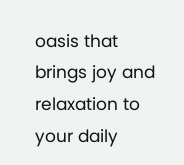oasis that brings joy and relaxation to your daily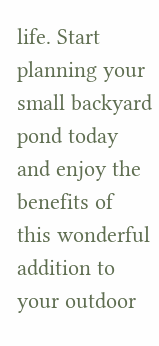life. Start planning your small backyard pond today and enjoy the benefits of this wonderful addition to your outdoor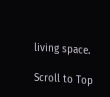living space.

Scroll to Top